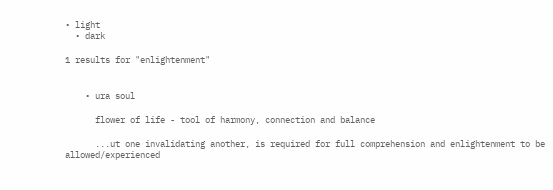• light
  • dark

1 results for "enlightenment"


    • ura soul

      flower of life - tool of harmony, connection and balance

      ...ut one invalidating another, is required for full comprehension and enlightenment to be allowed/experienced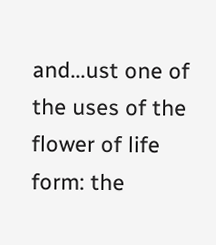and...ust one of the uses of the flower of life form: the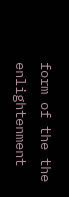form of the the enlightenment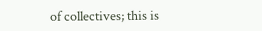of collectives; this is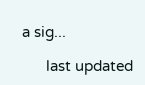a sig...

      last updated